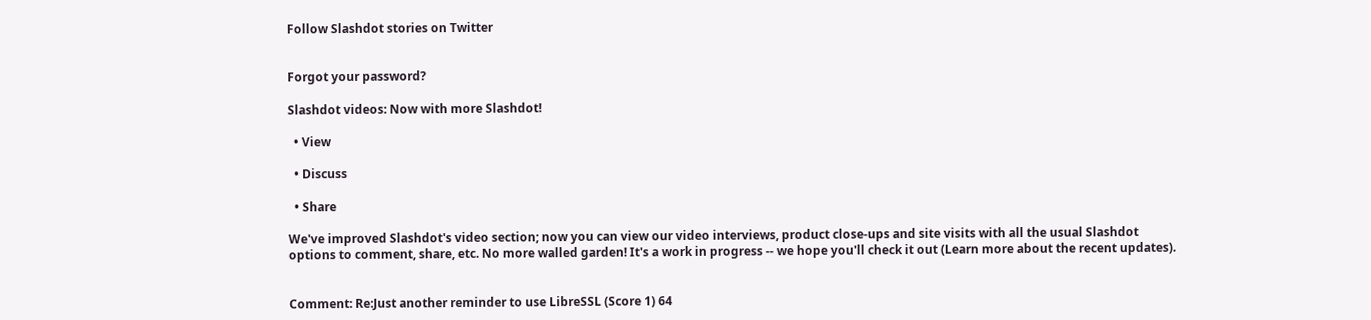Follow Slashdot stories on Twitter


Forgot your password?

Slashdot videos: Now with more Slashdot!

  • View

  • Discuss

  • Share

We've improved Slashdot's video section; now you can view our video interviews, product close-ups and site visits with all the usual Slashdot options to comment, share, etc. No more walled garden! It's a work in progress -- we hope you'll check it out (Learn more about the recent updates).


Comment: Re:Just another reminder to use LibreSSL (Score 1) 64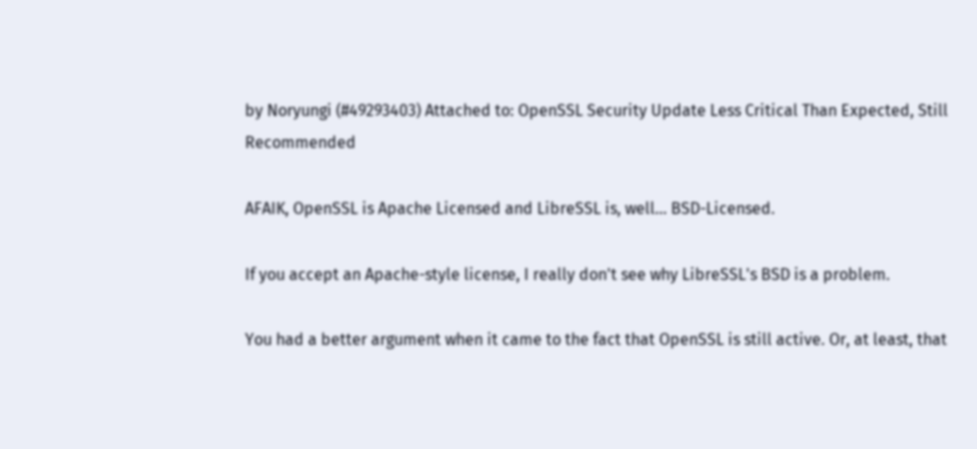by Noryungi (#49293403) Attached to: OpenSSL Security Update Less Critical Than Expected, Still Recommended

AFAIK, OpenSSL is Apache Licensed and LibreSSL is, well... BSD-Licensed.

If you accept an Apache-style license, I really don't see why LibreSSL's BSD is a problem.

You had a better argument when it came to the fact that OpenSSL is still active. Or, at least, that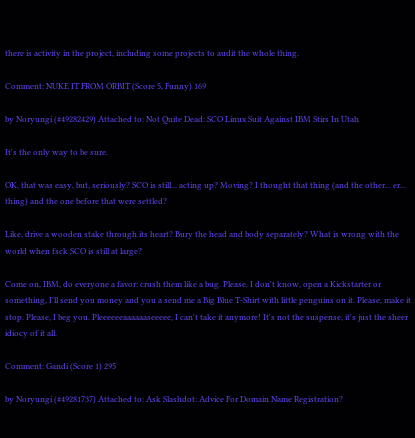there is activity in the project, including some projects to audit the whole thing.

Comment: NUKE IT FROM ORBIT (Score 5, Funny) 169

by Noryungi (#49282429) Attached to: Not Quite Dead: SCO Linux Suit Against IBM Stirs In Utah

It's the only way to be sure.

OK, that was easy, but, seriously? SCO is still... acting up? Moving? I thought that thing (and the other... er... thing) and the one before that were settled?

Like, drive a wooden stake through its heart? Bury the head and body separately? What is wrong with the world when fsck SCO is still at large?

Come on, IBM, do everyone a favor: crush them like a bug. Please. I don't know, open a Kickstarter or something, I'll send you money and you a send me a Big Blue T-Shirt with little penguins on it. Please, make it stop. Please, I beg you. Pleeeeeeaaaaaaseeeee, I can't take it anymore! It's not the suspense, it's just the sheer idiocy of it all.

Comment: Gandi (Score 1) 295

by Noryungi (#49281737) Attached to: Ask Slashdot: Advice For Domain Name Registration?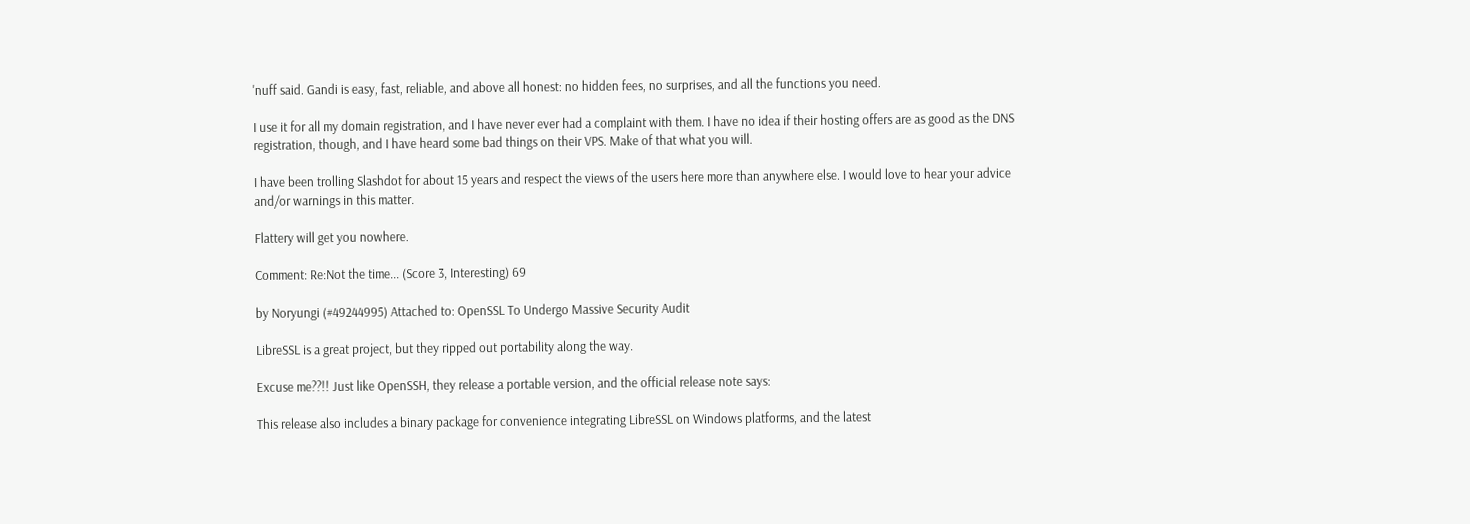'nuff said. Gandi is easy, fast, reliable, and above all honest: no hidden fees, no surprises, and all the functions you need.

I use it for all my domain registration, and I have never ever had a complaint with them. I have no idea if their hosting offers are as good as the DNS registration, though, and I have heard some bad things on their VPS. Make of that what you will.

I have been trolling Slashdot for about 15 years and respect the views of the users here more than anywhere else. I would love to hear your advice and/or warnings in this matter.

Flattery will get you nowhere.

Comment: Re:Not the time... (Score 3, Interesting) 69

by Noryungi (#49244995) Attached to: OpenSSL To Undergo Massive Security Audit

LibreSSL is a great project, but they ripped out portability along the way.

Excuse me??!! Just like OpenSSH, they release a portable version, and the official release note says:

This release also includes a binary package for convenience integrating LibreSSL on Windows platforms, and the latest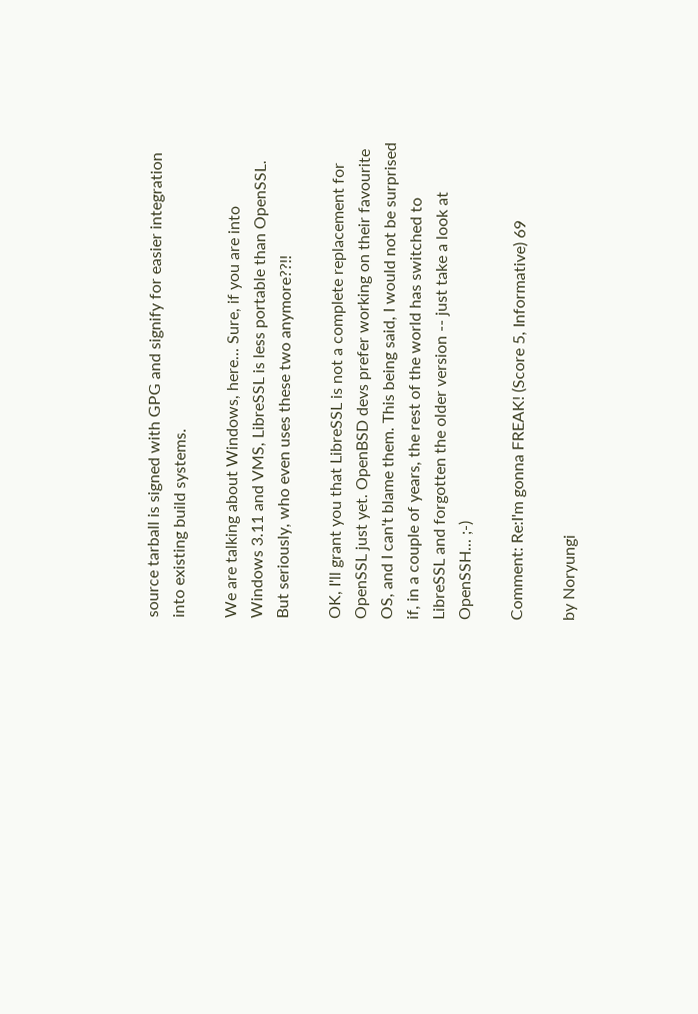source tarball is signed with GPG and signify for easier integration into existing build systems.

We are talking about Windows, here... Sure, if you are into Windows 3.11 and VMS, LibreSSL is less portable than OpenSSL. But seriously, who even uses these two anymore??!!

OK, I'll grant you that LibreSSL is not a complete replacement for OpenSSL just yet. OpenBSD devs prefer working on their favourite OS, and I can't blame them. This being said, I would not be surprised if, in a couple of years, the rest of the world has switched to LibreSSL and forgotten the older version -- just take a look at OpenSSH... ;-)

Comment: Re:I'm gonna FREAK! (Score 5, Informative) 69

by Noryungi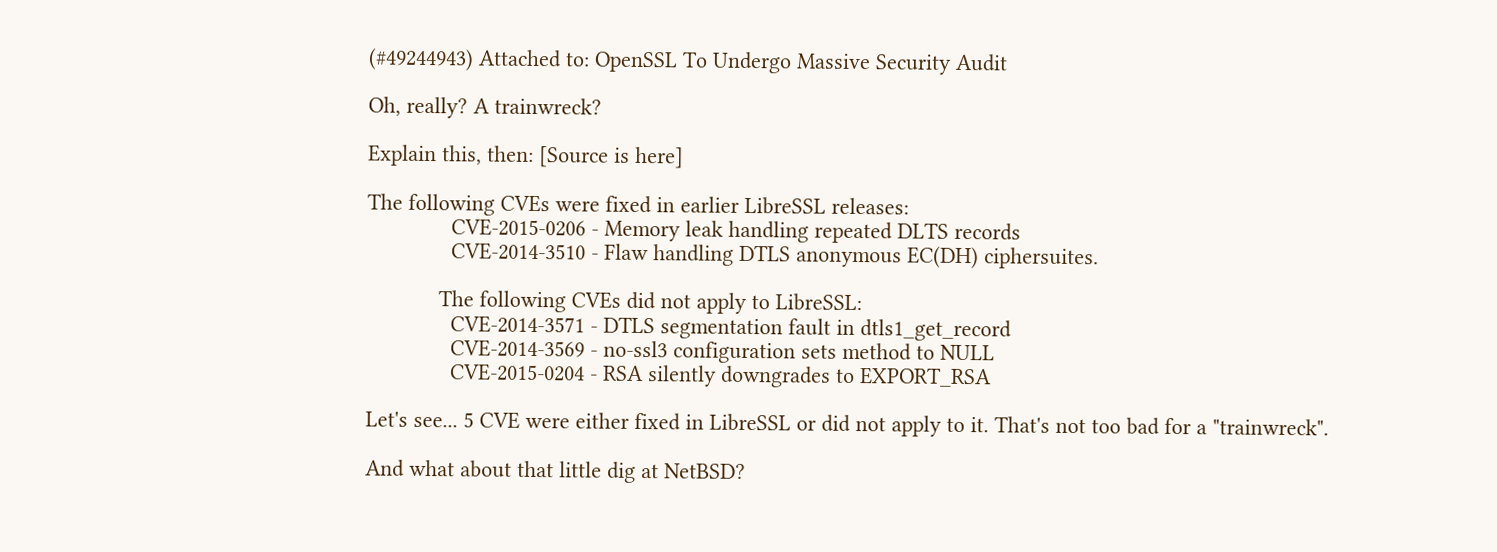(#49244943) Attached to: OpenSSL To Undergo Massive Security Audit

Oh, really? A trainwreck?

Explain this, then: [Source is here]

The following CVEs were fixed in earlier LibreSSL releases:
              CVE-2015-0206 - Memory leak handling repeated DLTS records
              CVE-2014-3510 - Flaw handling DTLS anonymous EC(DH) ciphersuites.

            The following CVEs did not apply to LibreSSL:
              CVE-2014-3571 - DTLS segmentation fault in dtls1_get_record
              CVE-2014-3569 - no-ssl3 configuration sets method to NULL
              CVE-2015-0204 - RSA silently downgrades to EXPORT_RSA

Let's see... 5 CVE were either fixed in LibreSSL or did not apply to it. That's not too bad for a "trainwreck".

And what about that little dig at NetBSD?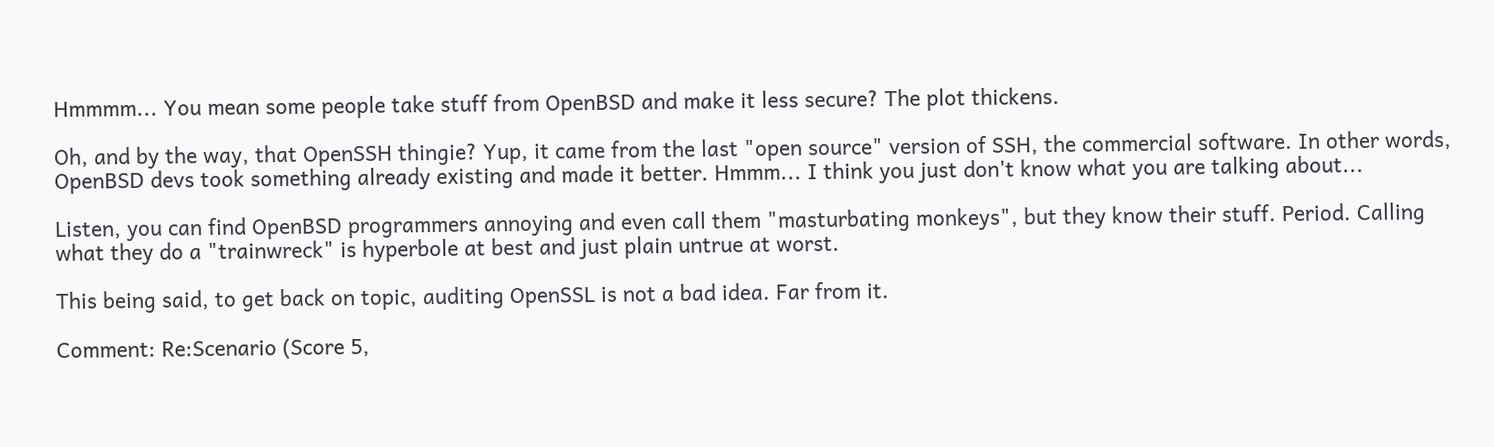Hmmmm... You mean some people take stuff from OpenBSD and make it less secure? The plot thickens.

Oh, and by the way, that OpenSSH thingie? Yup, it came from the last "open source" version of SSH, the commercial software. In other words, OpenBSD devs took something already existing and made it better. Hmmm... I think you just don't know what you are talking about...

Listen, you can find OpenBSD programmers annoying and even call them "masturbating monkeys", but they know their stuff. Period. Calling what they do a "trainwreck" is hyperbole at best and just plain untrue at worst.

This being said, to get back on topic, auditing OpenSSL is not a bad idea. Far from it.

Comment: Re:Scenario (Score 5,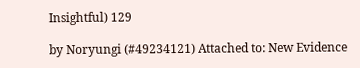Insightful) 129

by Noryungi (#49234121) Attached to: New Evidence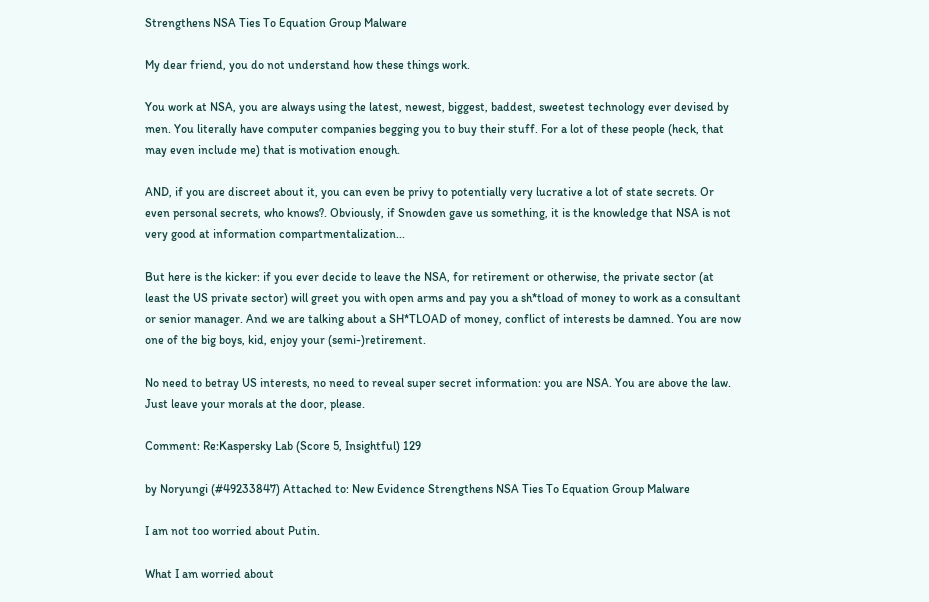Strengthens NSA Ties To Equation Group Malware

My dear friend, you do not understand how these things work.

You work at NSA, you are always using the latest, newest, biggest, baddest, sweetest technology ever devised by men. You literally have computer companies begging you to buy their stuff. For a lot of these people (heck, that may even include me) that is motivation enough.

AND, if you are discreet about it, you can even be privy to potentially very lucrative a lot of state secrets. Or even personal secrets, who knows?. Obviously, if Snowden gave us something, it is the knowledge that NSA is not very good at information compartmentalization...

But here is the kicker: if you ever decide to leave the NSA, for retirement or otherwise, the private sector (at least the US private sector) will greet you with open arms and pay you a sh*tload of money to work as a consultant or senior manager. And we are talking about a SH*TLOAD of money, conflict of interests be damned. You are now one of the big boys, kid, enjoy your (semi-)retirement.

No need to betray US interests, no need to reveal super secret information: you are NSA. You are above the law. Just leave your morals at the door, please.

Comment: Re:Kaspersky Lab (Score 5, Insightful) 129

by Noryungi (#49233847) Attached to: New Evidence Strengthens NSA Ties To Equation Group Malware

I am not too worried about Putin.

What I am worried about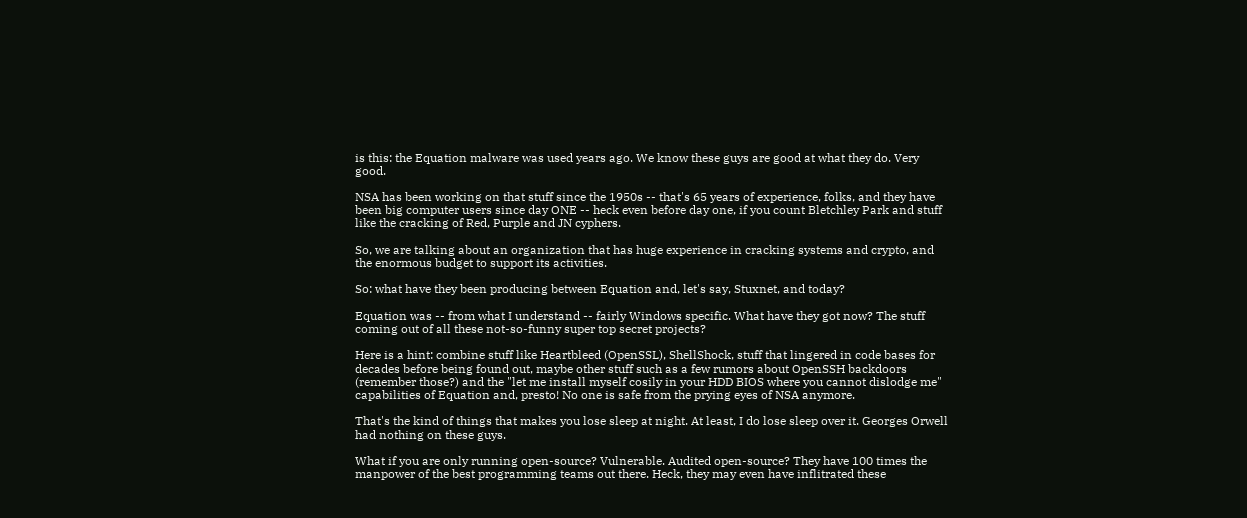is this: the Equation malware was used years ago. We know these guys are good at what they do. Very good.

NSA has been working on that stuff since the 1950s -- that's 65 years of experience, folks, and they have been big computer users since day ONE -- heck even before day one, if you count Bletchley Park and stuff like the cracking of Red, Purple and JN cyphers.

So, we are talking about an organization that has huge experience in cracking systems and crypto, and the enormous budget to support its activities.

So: what have they been producing between Equation and, let's say, Stuxnet, and today?

Equation was -- from what I understand -- fairly Windows specific. What have they got now? The stuff coming out of all these not-so-funny super top secret projects?

Here is a hint: combine stuff like Heartbleed (OpenSSL), ShellShock, stuff that lingered in code bases for decades before being found out, maybe other stuff such as a few rumors about OpenSSH backdoors (remember those?) and the "let me install myself cosily in your HDD BIOS where you cannot dislodge me" capabilities of Equation and, presto! No one is safe from the prying eyes of NSA anymore.

That's the kind of things that makes you lose sleep at night. At least, I do lose sleep over it. Georges Orwell had nothing on these guys.

What if you are only running open-source? Vulnerable. Audited open-source? They have 100 times the manpower of the best programming teams out there. Heck, they may even have inflitrated these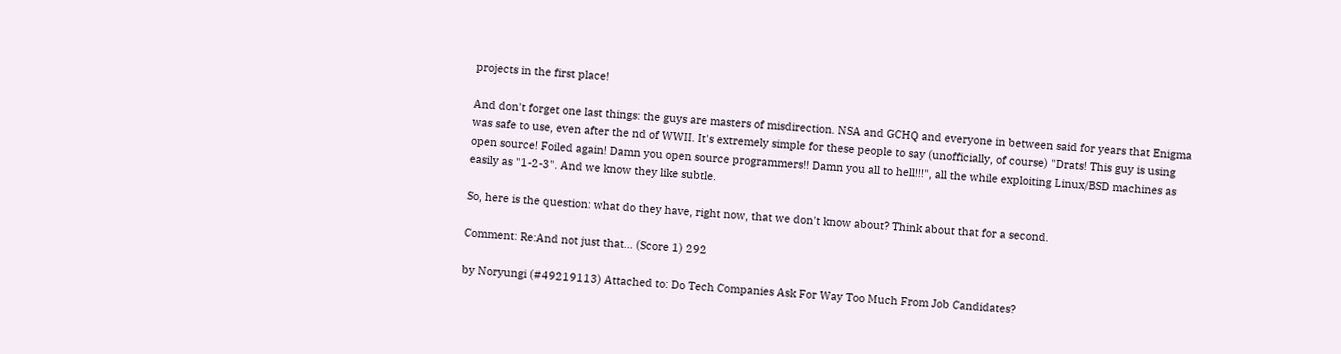projects in the first place!

And don't forget one last things: the guys are masters of misdirection. NSA and GCHQ and everyone in between said for years that Enigma was safe to use, even after the nd of WWII. It's extremely simple for these people to say (unofficially, of course) "Drats! This guy is using open source! Foiled again! Damn you open source programmers!! Damn you all to hell!!!", all the while exploiting Linux/BSD machines as easily as "1-2-3". And we know they like subtle.

So, here is the question: what do they have, right now, that we don't know about? Think about that for a second.

Comment: Re:And not just that... (Score 1) 292

by Noryungi (#49219113) Attached to: Do Tech Companies Ask For Way Too Much From Job Candidates?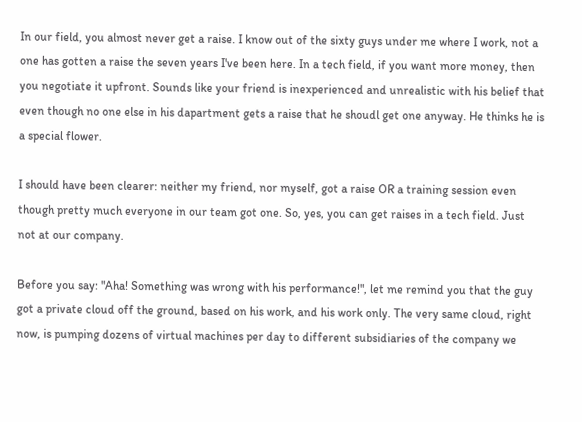In our field, you almost never get a raise. I know out of the sixty guys under me where I work, not a one has gotten a raise the seven years I've been here. In a tech field, if you want more money, then you negotiate it upfront. Sounds like your friend is inexperienced and unrealistic with his belief that even though no one else in his dapartment gets a raise that he shoudl get one anyway. He thinks he is a special flower.

I should have been clearer: neither my friend, nor myself, got a raise OR a training session even though pretty much everyone in our team got one. So, yes, you can get raises in a tech field. Just not at our company.

Before you say: "Aha! Something was wrong with his performance!", let me remind you that the guy got a private cloud off the ground, based on his work, and his work only. The very same cloud, right now, is pumping dozens of virtual machines per day to different subsidiaries of the company we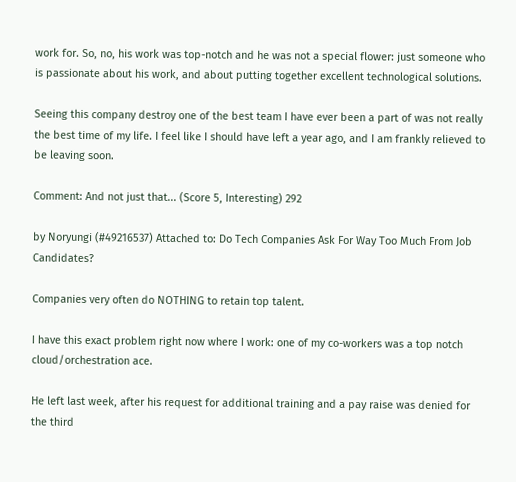work for. So, no, his work was top-notch and he was not a special flower: just someone who is passionate about his work, and about putting together excellent technological solutions.

Seeing this company destroy one of the best team I have ever been a part of was not really the best time of my life. I feel like I should have left a year ago, and I am frankly relieved to be leaving soon.

Comment: And not just that... (Score 5, Interesting) 292

by Noryungi (#49216537) Attached to: Do Tech Companies Ask For Way Too Much From Job Candidates?

Companies very often do NOTHING to retain top talent.

I have this exact problem right now where I work: one of my co-workers was a top notch cloud/orchestration ace.

He left last week, after his request for additional training and a pay raise was denied for the third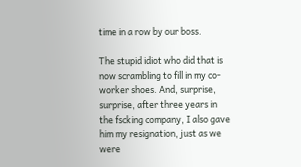time in a row by our boss.

The stupid idiot who did that is now scrambling to fill in my co-worker shoes. And, surprise, surprise, after three years in the fscking company, I also gave him my resignation, just as we were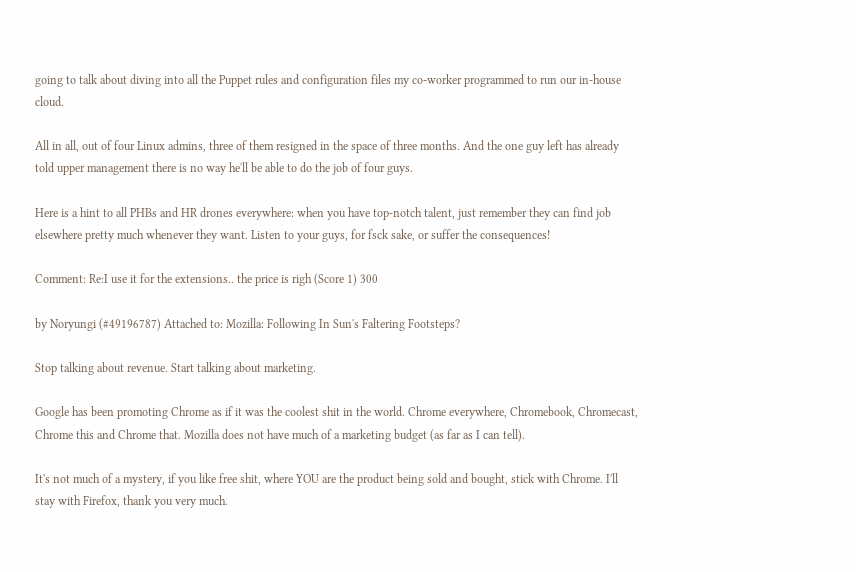going to talk about diving into all the Puppet rules and configuration files my co-worker programmed to run our in-house cloud.

All in all, out of four Linux admins, three of them resigned in the space of three months. And the one guy left has already told upper management there is no way he'll be able to do the job of four guys.

Here is a hint to all PHBs and HR drones everywhere: when you have top-notch talent, just remember they can find job elsewhere pretty much whenever they want. Listen to your guys, for fsck sake, or suffer the consequences!

Comment: Re:I use it for the extensions.. the price is righ (Score 1) 300

by Noryungi (#49196787) Attached to: Mozilla: Following In Sun's Faltering Footsteps?

Stop talking about revenue. Start talking about marketing.

Google has been promoting Chrome as if it was the coolest shit in the world. Chrome everywhere, Chromebook, Chromecast, Chrome this and Chrome that. Mozilla does not have much of a marketing budget (as far as I can tell).

It's not much of a mystery, if you like free shit, where YOU are the product being sold and bought, stick with Chrome. I'll stay with Firefox, thank you very much.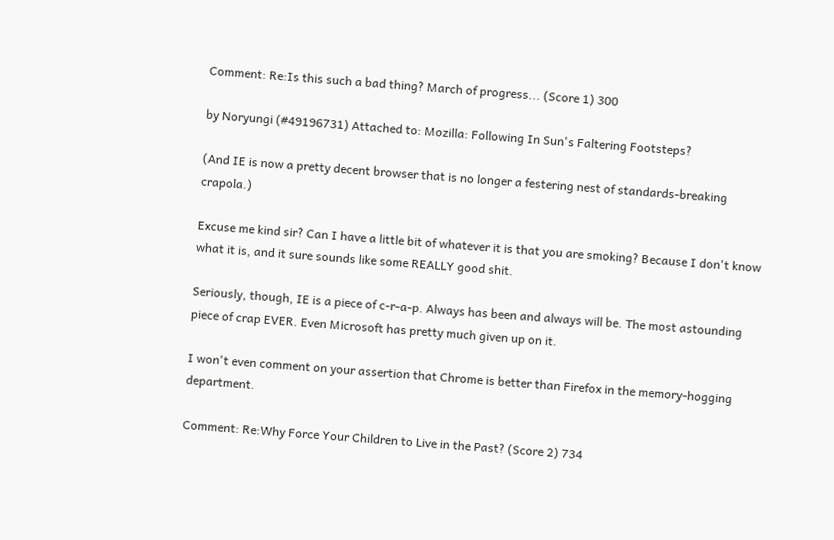Comment: Re:Is this such a bad thing? March of progress... (Score 1) 300

by Noryungi (#49196731) Attached to: Mozilla: Following In Sun's Faltering Footsteps?

(And IE is now a pretty decent browser that is no longer a festering nest of standards-breaking crapola.)

Excuse me kind sir? Can I have a little bit of whatever it is that you are smoking? Because I don't know what it is, and it sure sounds like some REALLY good shit.

Seriously, though, IE is a piece of c-r-a-p. Always has been and always will be. The most astounding piece of crap EVER. Even Microsoft has pretty much given up on it.

I won't even comment on your assertion that Chrome is better than Firefox in the memory-hogging department.

Comment: Re:Why Force Your Children to Live in the Past? (Score 2) 734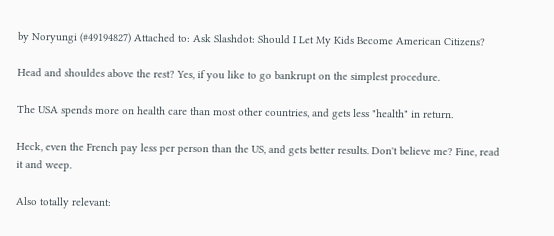by Noryungi (#49194827) Attached to: Ask Slashdot: Should I Let My Kids Become American Citizens?

Head and shouldes above the rest? Yes, if you like to go bankrupt on the simplest procedure.

The USA spends more on health care than most other countries, and gets less "health" in return.

Heck, even the French pay less per person than the US, and gets better results. Don't believe me? Fine, read it and weep.

Also totally relevant: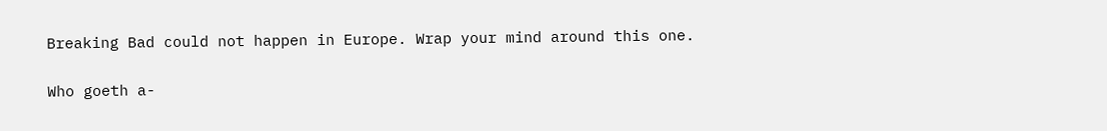Breaking Bad could not happen in Europe. Wrap your mind around this one.

Who goeth a-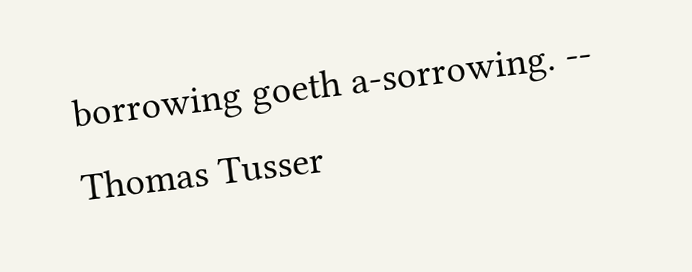borrowing goeth a-sorrowing. -- Thomas Tusser